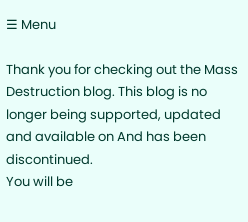☰ Menu

Thank you for checking out the Mass Destruction blog. This blog is no longer being supported, updated and available on And has been discontinued.
You will be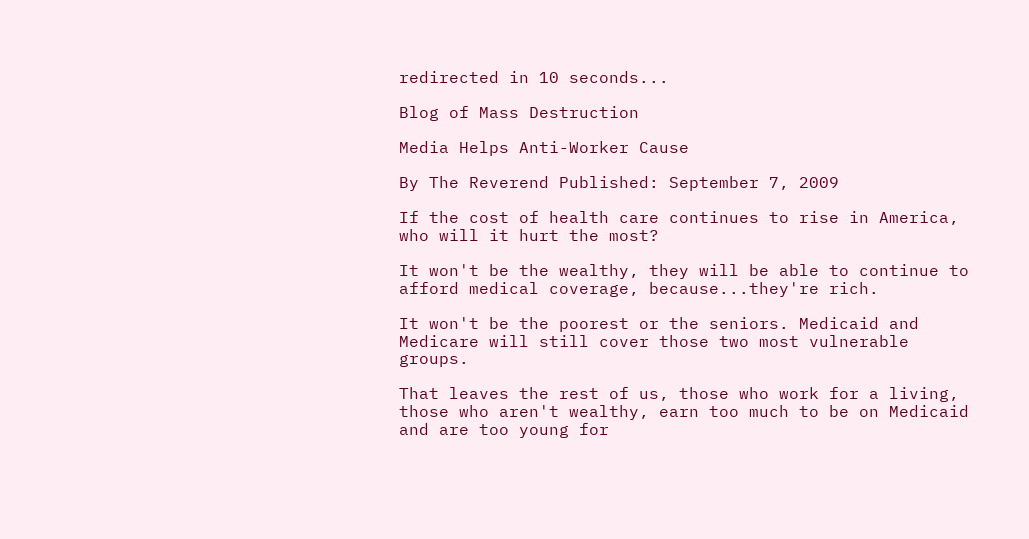redirected in 10 seconds...

Blog of Mass Destruction

Media Helps Anti-Worker Cause

By The Reverend Published: September 7, 2009

If the cost of health care continues to rise in America, who will it hurt the most?

It won't be the wealthy, they will be able to continue to afford medical coverage, because...they're rich.

It won't be the poorest or the seniors. Medicaid and Medicare will still cover those two most vulnerable groups.

That leaves the rest of us, those who work for a living, those who aren't wealthy, earn too much to be on Medicaid and are too young for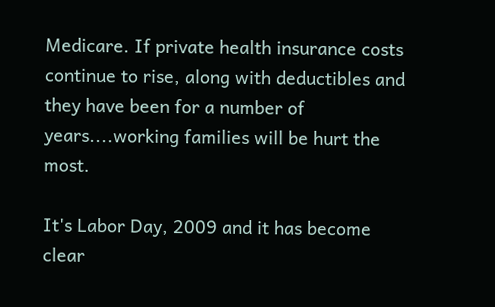Medicare. If private health insurance costs continue to rise, along with deductibles and they have been for a number of years....working families will be hurt the most.

It's Labor Day, 2009 and it has become clear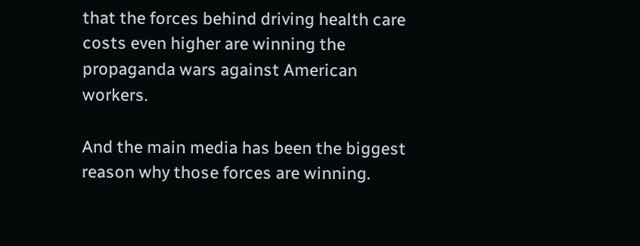that the forces behind driving health care costs even higher are winning the propaganda wars against American workers.

And the main media has been the biggest reason why those forces are winning.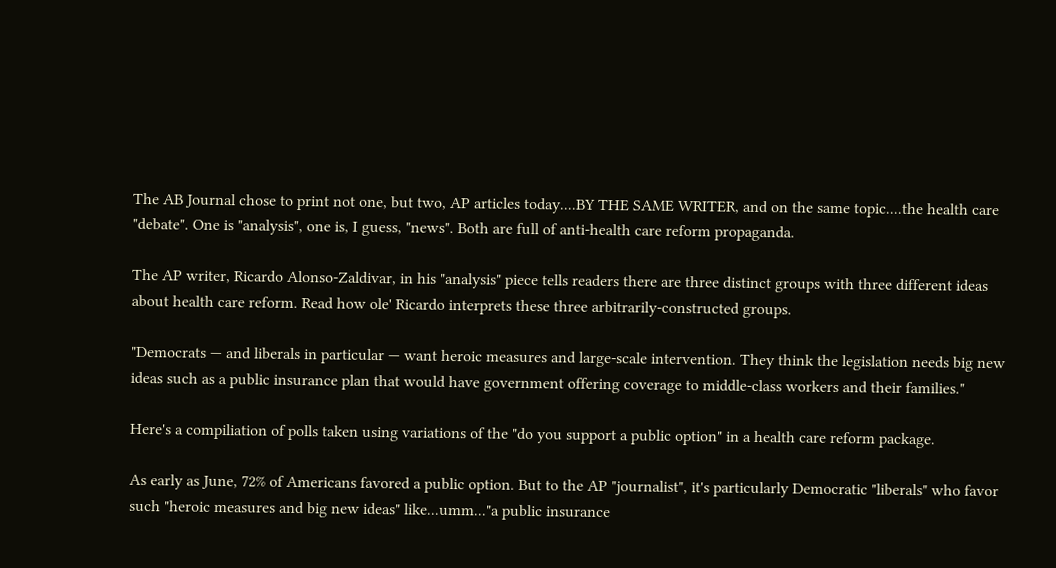The AB Journal chose to print not one, but two, AP articles today....BY THE SAME WRITER, and on the same topic....the health care "debate". One is "analysis", one is, I guess, "news". Both are full of anti-health care reform propaganda.

The AP writer, Ricardo Alonso-Zaldivar, in his "analysis" piece tells readers there are three distinct groups with three different ideas about health care reform. Read how ole' Ricardo interprets these three arbitrarily-constructed groups.

"Democrats — and liberals in particular — want heroic measures and large-scale intervention. They think the legislation needs big new ideas such as a public insurance plan that would have government offering coverage to middle-class workers and their families."

Here's a compiliation of polls taken using variations of the "do you support a public option" in a health care reform package.

As early as June, 72% of Americans favored a public option. But to the AP "journalist", it's particularly Democratic "liberals" who favor such "heroic measures and big new ideas" like...umm..."a public insurance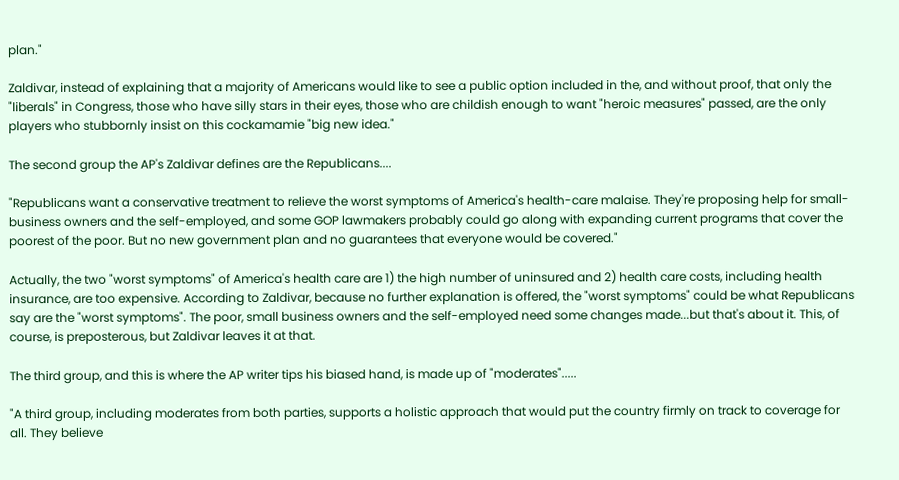plan."

Zaldivar, instead of explaining that a majority of Americans would like to see a public option included in the, and without proof, that only the "liberals" in Congress, those who have silly stars in their eyes, those who are childish enough to want "heroic measures" passed, are the only players who stubbornly insist on this cockamamie "big new idea."

The second group the AP's Zaldivar defines are the Republicans....

"Republicans want a conservative treatment to relieve the worst symptoms of America's health-care malaise. They're proposing help for small-business owners and the self-employed, and some GOP lawmakers probably could go along with expanding current programs that cover the poorest of the poor. But no new government plan and no guarantees that everyone would be covered."

Actually, the two "worst symptoms" of America's health care are 1) the high number of uninsured and 2) health care costs, including health insurance, are too expensive. According to Zaldivar, because no further explanation is offered, the "worst symptoms" could be what Republicans say are the "worst symptoms". The poor, small business owners and the self-employed need some changes made...but that's about it. This, of course, is preposterous, but Zaldivar leaves it at that.

The third group, and this is where the AP writer tips his biased hand, is made up of "moderates".....

"A third group, including moderates from both parties, supports a holistic approach that would put the country firmly on track to coverage for all. They believe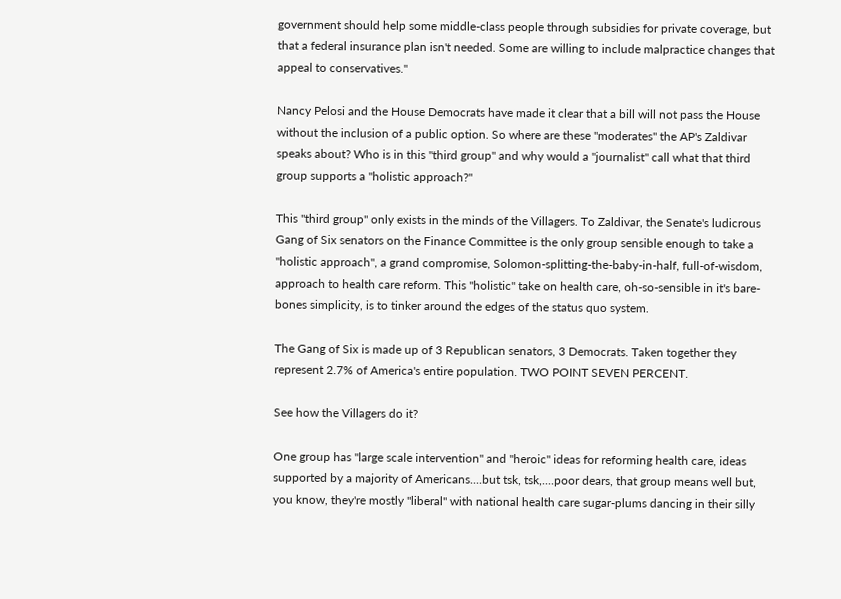government should help some middle-class people through subsidies for private coverage, but that a federal insurance plan isn't needed. Some are willing to include malpractice changes that appeal to conservatives."

Nancy Pelosi and the House Democrats have made it clear that a bill will not pass the House without the inclusion of a public option. So where are these "moderates" the AP's Zaldivar speaks about? Who is in this "third group" and why would a "journalist" call what that third group supports a "holistic approach?"

This "third group" only exists in the minds of the Villagers. To Zaldivar, the Senate's ludicrous Gang of Six senators on the Finance Committee is the only group sensible enough to take a "holistic approach", a grand compromise, Solomon-splitting-the-baby-in-half, full-of-wisdom, approach to health care reform. This "holistic" take on health care, oh-so-sensible in it's bare-bones simplicity, is to tinker around the edges of the status quo system.

The Gang of Six is made up of 3 Republican senators, 3 Democrats. Taken together they represent 2.7% of America's entire population. TWO POINT SEVEN PERCENT.

See how the Villagers do it?

One group has "large scale intervention" and "heroic" ideas for reforming health care, ideas supported by a majority of Americans....but tsk, tsk,....poor dears, that group means well but, you know, they're mostly "liberal" with national health care sugar-plums dancing in their silly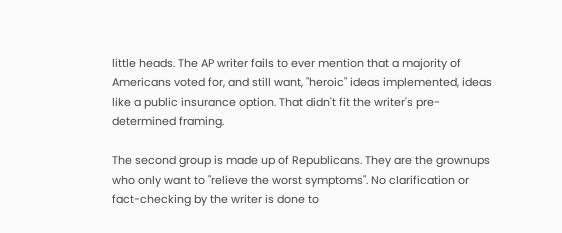little heads. The AP writer fails to ever mention that a majority of Americans voted for, and still want, "heroic" ideas implemented, ideas like a public insurance option. That didn't fit the writer's pre-determined framing.

The second group is made up of Republicans. They are the grownups who only want to "relieve the worst symptoms". No clarification or fact-checking by the writer is done to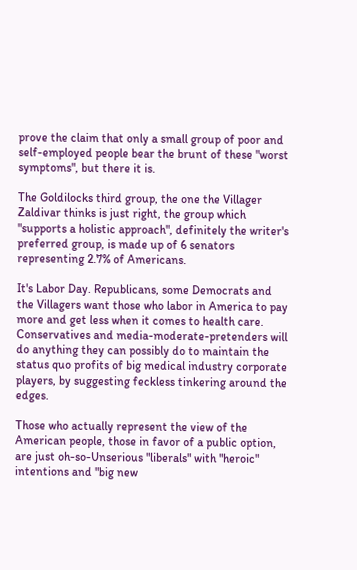prove the claim that only a small group of poor and self-employed people bear the brunt of these "worst symptoms", but there it is.

The Goldilocks third group, the one the Villager Zaldivar thinks is just right, the group which "supports a holistic approach", definitely the writer's preferred group, is made up of 6 senators representing 2.7% of Americans.

It's Labor Day. Republicans, some Democrats and the Villagers want those who labor in America to pay more and get less when it comes to health care. Conservatives and media-moderate-pretenders will do anything they can possibly do to maintain the status quo profits of big medical industry corporate players, by suggesting feckless tinkering around the edges.

Those who actually represent the view of the American people, those in favor of a public option, are just oh-so-Unserious "liberals" with "heroic" intentions and "big new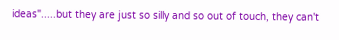ideas".....but they are just so silly and so out of touch, they can't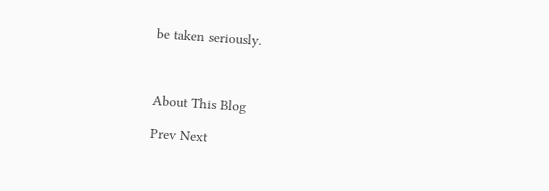be taken seriously.



About This Blog

Prev Next